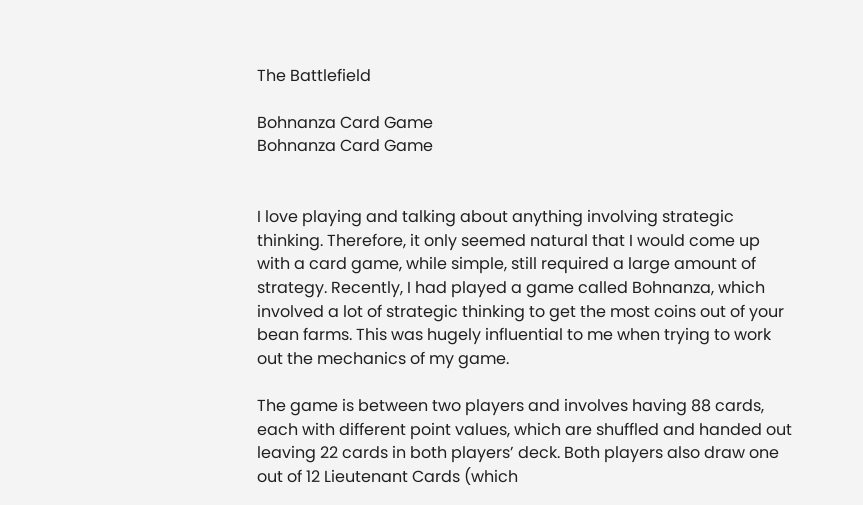The Battlefield

Bohnanza Card Game
Bohnanza Card Game


I love playing and talking about anything involving strategic thinking. Therefore, it only seemed natural that I would come up with a card game, while simple, still required a large amount of strategy. Recently, I had played a game called Bohnanza, which involved a lot of strategic thinking to get the most coins out of your bean farms. This was hugely influential to me when trying to work out the mechanics of my game.

The game is between two players and involves having 88 cards, each with different point values, which are shuffled and handed out leaving 22 cards in both players’ deck. Both players also draw one out of 12 Lieutenant Cards (which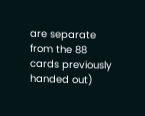are separate from the 88 cards previously handed out)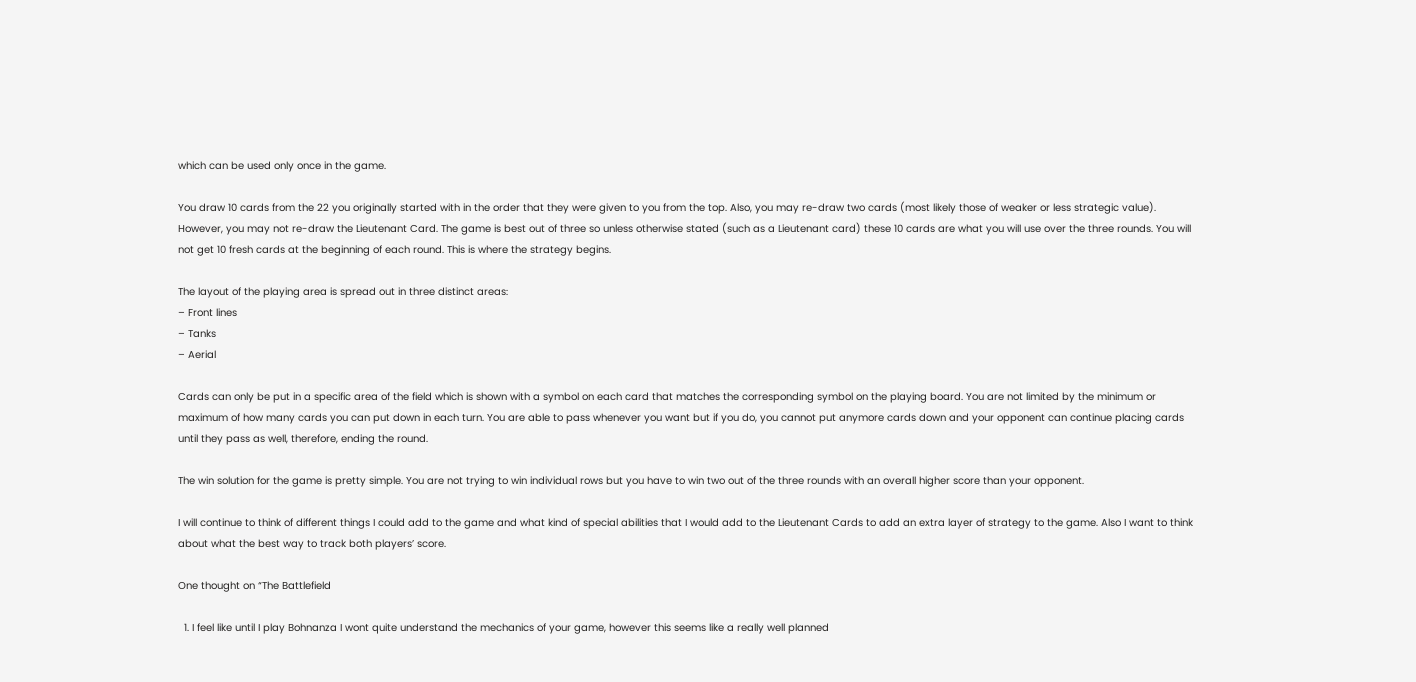which can be used only once in the game.

You draw 10 cards from the 22 you originally started with in the order that they were given to you from the top. Also, you may re-draw two cards (most likely those of weaker or less strategic value). However, you may not re-draw the Lieutenant Card. The game is best out of three so unless otherwise stated (such as a Lieutenant card) these 10 cards are what you will use over the three rounds. You will not get 10 fresh cards at the beginning of each round. This is where the strategy begins.

The layout of the playing area is spread out in three distinct areas:
– Front lines
– Tanks
– Aerial

Cards can only be put in a specific area of the field which is shown with a symbol on each card that matches the corresponding symbol on the playing board. You are not limited by the minimum or maximum of how many cards you can put down in each turn. You are able to pass whenever you want but if you do, you cannot put anymore cards down and your opponent can continue placing cards until they pass as well, therefore, ending the round.

The win solution for the game is pretty simple. You are not trying to win individual rows but you have to win two out of the three rounds with an overall higher score than your opponent.

I will continue to think of different things I could add to the game and what kind of special abilities that I would add to the Lieutenant Cards to add an extra layer of strategy to the game. Also I want to think about what the best way to track both players’ score.

One thought on “The Battlefield

  1. I feel like until I play Bohnanza I wont quite understand the mechanics of your game, however this seems like a really well planned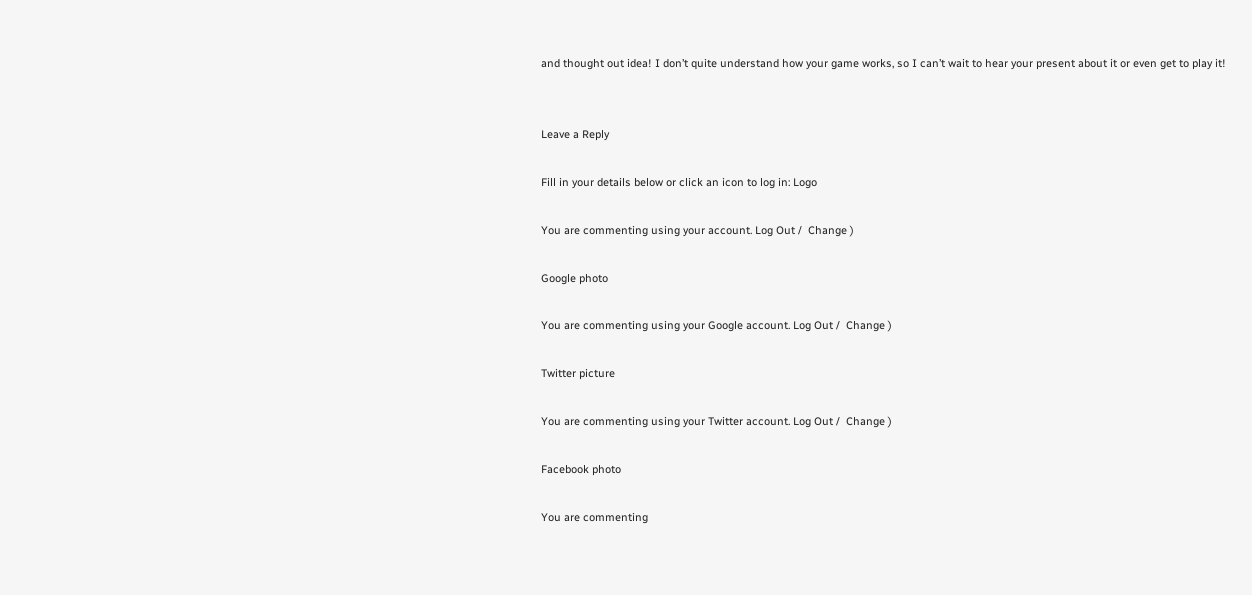and thought out idea! I don’t quite understand how your game works, so I can’t wait to hear your present about it or even get to play it!


Leave a Reply

Fill in your details below or click an icon to log in: Logo

You are commenting using your account. Log Out /  Change )

Google photo

You are commenting using your Google account. Log Out /  Change )

Twitter picture

You are commenting using your Twitter account. Log Out /  Change )

Facebook photo

You are commenting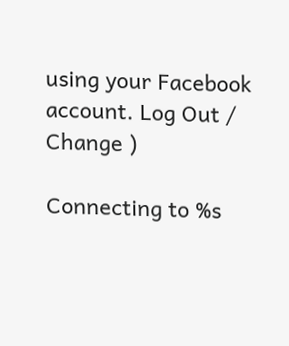using your Facebook account. Log Out /  Change )

Connecting to %s